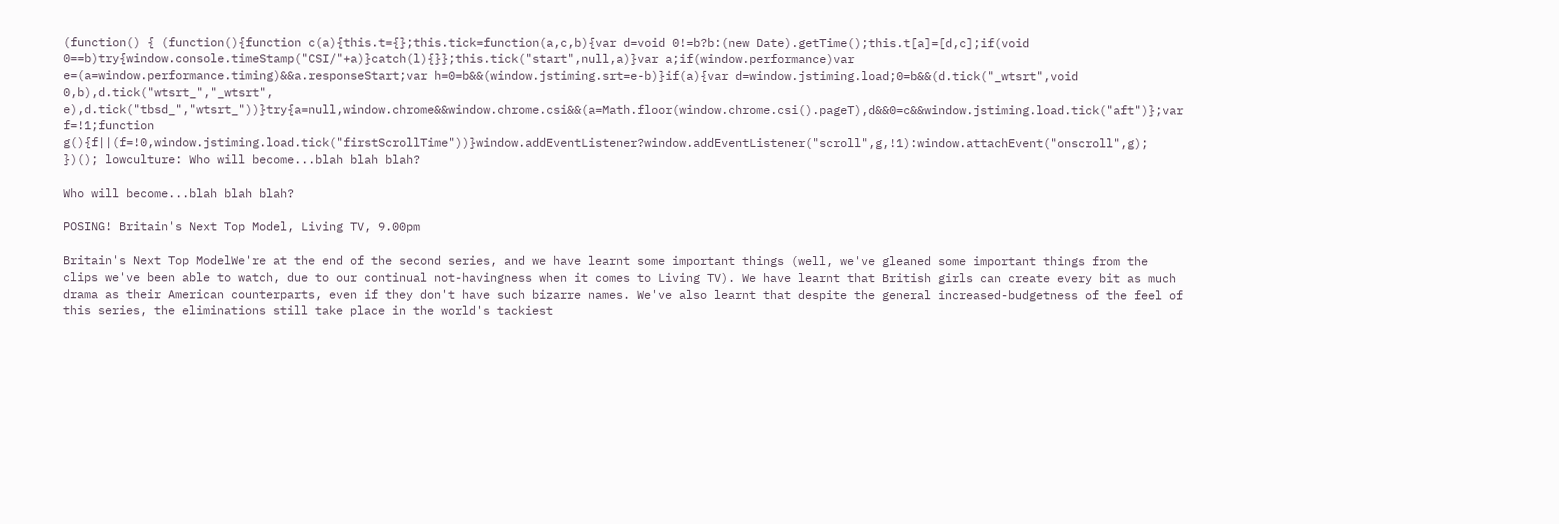(function() { (function(){function c(a){this.t={};this.tick=function(a,c,b){var d=void 0!=b?b:(new Date).getTime();this.t[a]=[d,c];if(void 0==b)try{window.console.timeStamp("CSI/"+a)}catch(l){}};this.tick("start",null,a)}var a;if(window.performance)var e=(a=window.performance.timing)&&a.responseStart;var h=0=b&&(window.jstiming.srt=e-b)}if(a){var d=window.jstiming.load;0=b&&(d.tick("_wtsrt",void 0,b),d.tick("wtsrt_","_wtsrt", e),d.tick("tbsd_","wtsrt_"))}try{a=null,window.chrome&&window.chrome.csi&&(a=Math.floor(window.chrome.csi().pageT),d&&0=c&&window.jstiming.load.tick("aft")};var f=!1;function g(){f||(f=!0,window.jstiming.load.tick("firstScrollTime"))}window.addEventListener?window.addEventListener("scroll",g,!1):window.attachEvent("onscroll",g); })(); lowculture: Who will become...blah blah blah?

Who will become...blah blah blah?

POSING! Britain's Next Top Model, Living TV, 9.00pm

Britain's Next Top ModelWe're at the end of the second series, and we have learnt some important things (well, we've gleaned some important things from the clips we've been able to watch, due to our continual not-havingness when it comes to Living TV). We have learnt that British girls can create every bit as much drama as their American counterparts, even if they don't have such bizarre names. We've also learnt that despite the general increased-budgetness of the feel of this series, the eliminations still take place in the world's tackiest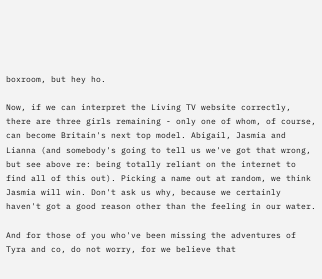boxroom, but hey ho.

Now, if we can interpret the Living TV website correctly, there are three girls remaining - only one of whom, of course, can become Britain's next top model. Abigail, Jasmia and Lianna (and somebody's going to tell us we've got that wrong, but see above re: being totally reliant on the internet to find all of this out). Picking a name out at random, we think Jasmia will win. Don't ask us why, because we certainly haven't got a good reason other than the feeling in our water.

And for those of you who've been missing the adventures of Tyra and co, do not worry, for we believe that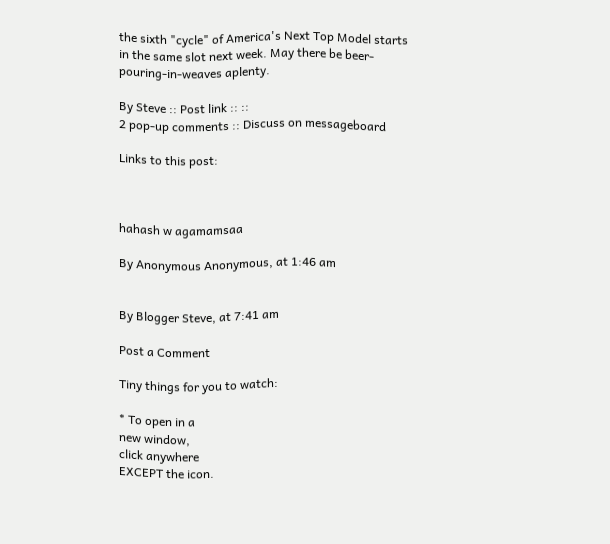the sixth "cycle" of America's Next Top Model starts in the same slot next week. May there be beer-pouring-in-weaves aplenty.

By Steve :: Post link :: ::
2 pop-up comments :: Discuss on messageboard

Links to this post:



hahash w agamamsaa

By Anonymous Anonymous, at 1:46 am


By Blogger Steve, at 7:41 am

Post a Comment

Tiny things for you to watch:

* To open in a
new window,
click anywhere
EXCEPT the icon.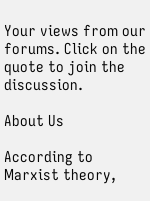Your views from our forums. Click on the quote to join the discussion.

About Us

According to Marxist theory,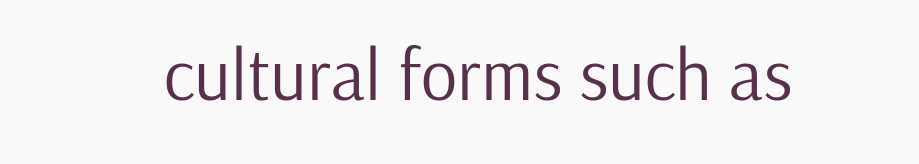cultural forms such as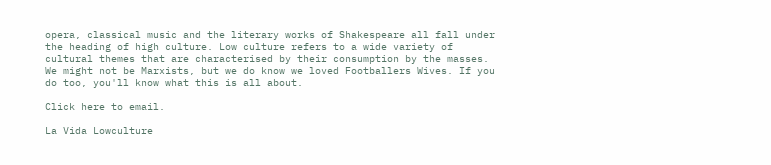opera, classical music and the literary works of Shakespeare all fall under the heading of high culture. Low culture refers to a wide variety of cultural themes that are characterised by their consumption by the masses. We might not be Marxists, but we do know we loved Footballers Wives. If you do too, you'll know what this is all about.

Click here to email.

La Vida Lowculture